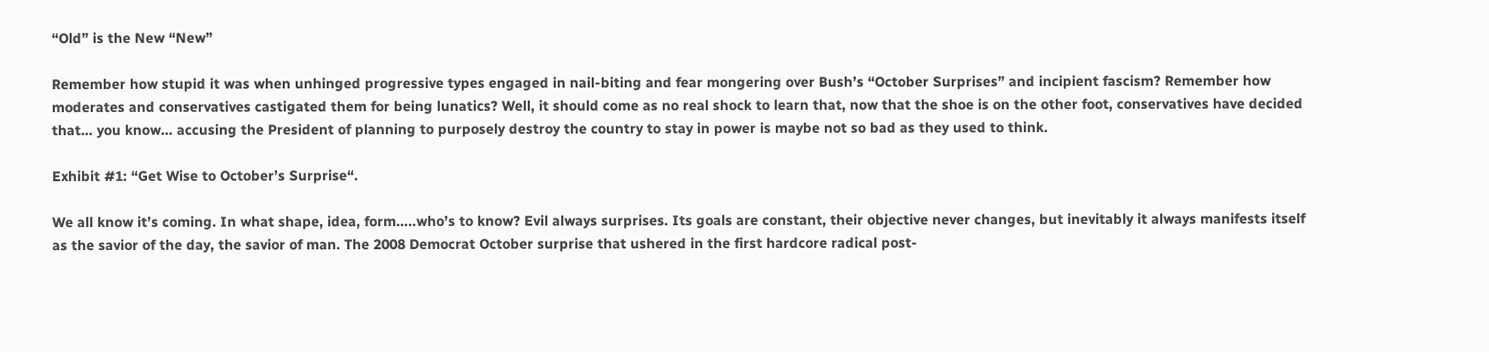“Old” is the New “New”

Remember how stupid it was when unhinged progressive types engaged in nail-biting and fear mongering over Bush’s “October Surprises” and incipient fascism? Remember how moderates and conservatives castigated them for being lunatics? Well, it should come as no real shock to learn that, now that the shoe is on the other foot, conservatives have decided that… you know… accusing the President of planning to purposely destroy the country to stay in power is maybe not so bad as they used to think.

Exhibit #1: “Get Wise to October’s Surprise“.

We all know it’s coming. In what shape, idea, form…..who’s to know? Evil always surprises. Its goals are constant, their objective never changes, but inevitably it always manifests itself as the savior of the day, the savior of man. The 2008 Democrat October surprise that ushered in the first hardcore radical post-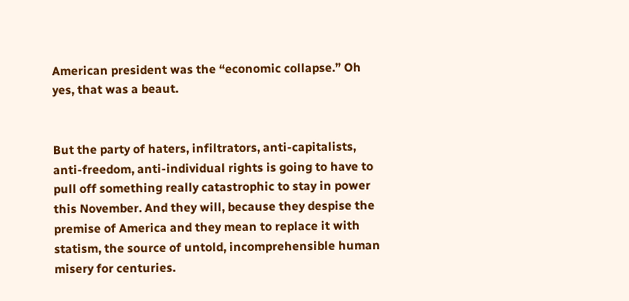American president was the “economic collapse.” Oh yes, that was a beaut.


But the party of haters, infiltrators, anti-capitalists, anti-freedom, anti-individual rights is going to have to pull off something really catastrophic to stay in power this November. And they will, because they despise the premise of America and they mean to replace it with statism, the source of untold, incomprehensible human misery for centuries.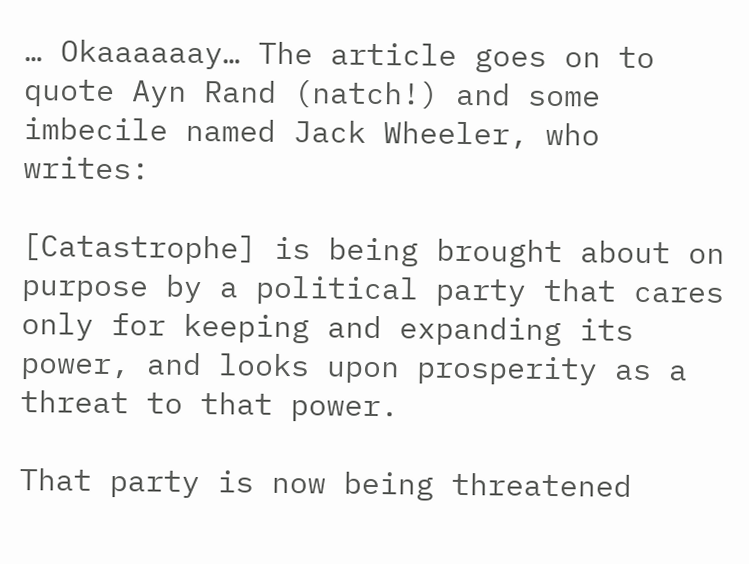… Okaaaaaay… The article goes on to quote Ayn Rand (natch!) and some imbecile named Jack Wheeler, who writes:

[Catastrophe] is being brought about on purpose by a political party that cares only for keeping and expanding its power, and looks upon prosperity as a threat to that power.

That party is now being threatened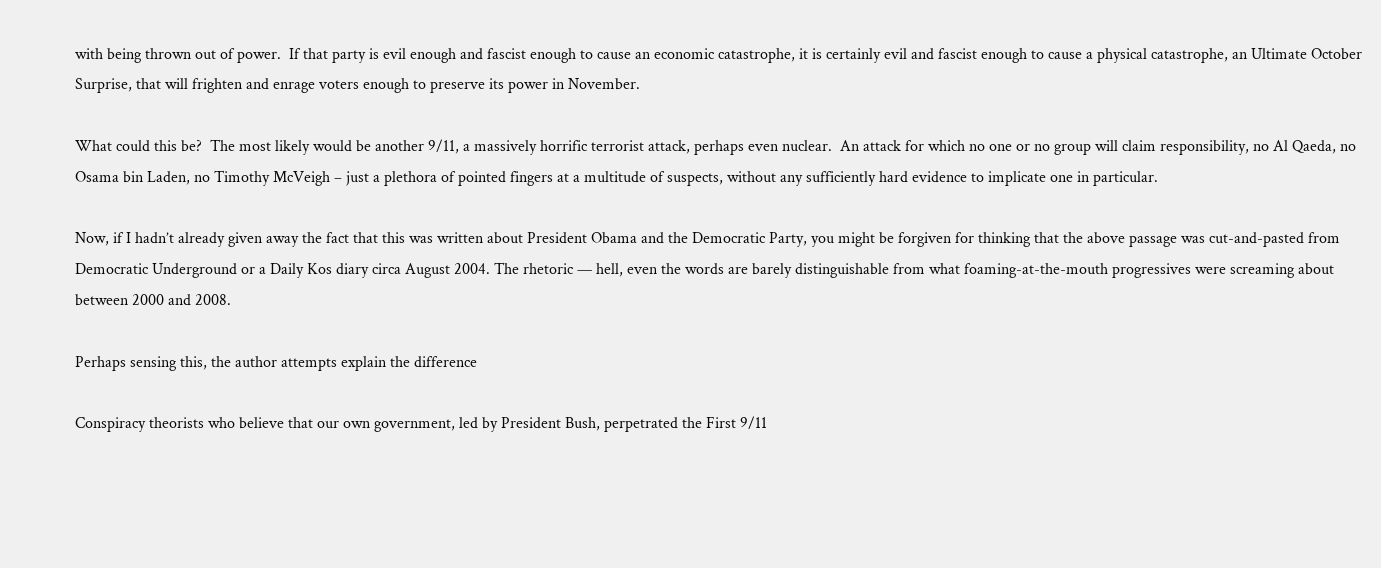with being thrown out of power.  If that party is evil enough and fascist enough to cause an economic catastrophe, it is certainly evil and fascist enough to cause a physical catastrophe, an Ultimate October Surprise, that will frighten and enrage voters enough to preserve its power in November.

What could this be?  The most likely would be another 9/11, a massively horrific terrorist attack, perhaps even nuclear.  An attack for which no one or no group will claim responsibility, no Al Qaeda, no Osama bin Laden, no Timothy McVeigh – just a plethora of pointed fingers at a multitude of suspects, without any sufficiently hard evidence to implicate one in particular.

Now, if I hadn’t already given away the fact that this was written about President Obama and the Democratic Party, you might be forgiven for thinking that the above passage was cut-and-pasted from Democratic Underground or a Daily Kos diary circa August 2004. The rhetoric — hell, even the words are barely distinguishable from what foaming-at-the-mouth progressives were screaming about between 2000 and 2008.

Perhaps sensing this, the author attempts explain the difference

Conspiracy theorists who believe that our own government, led by President Bush, perpetrated the First 9/11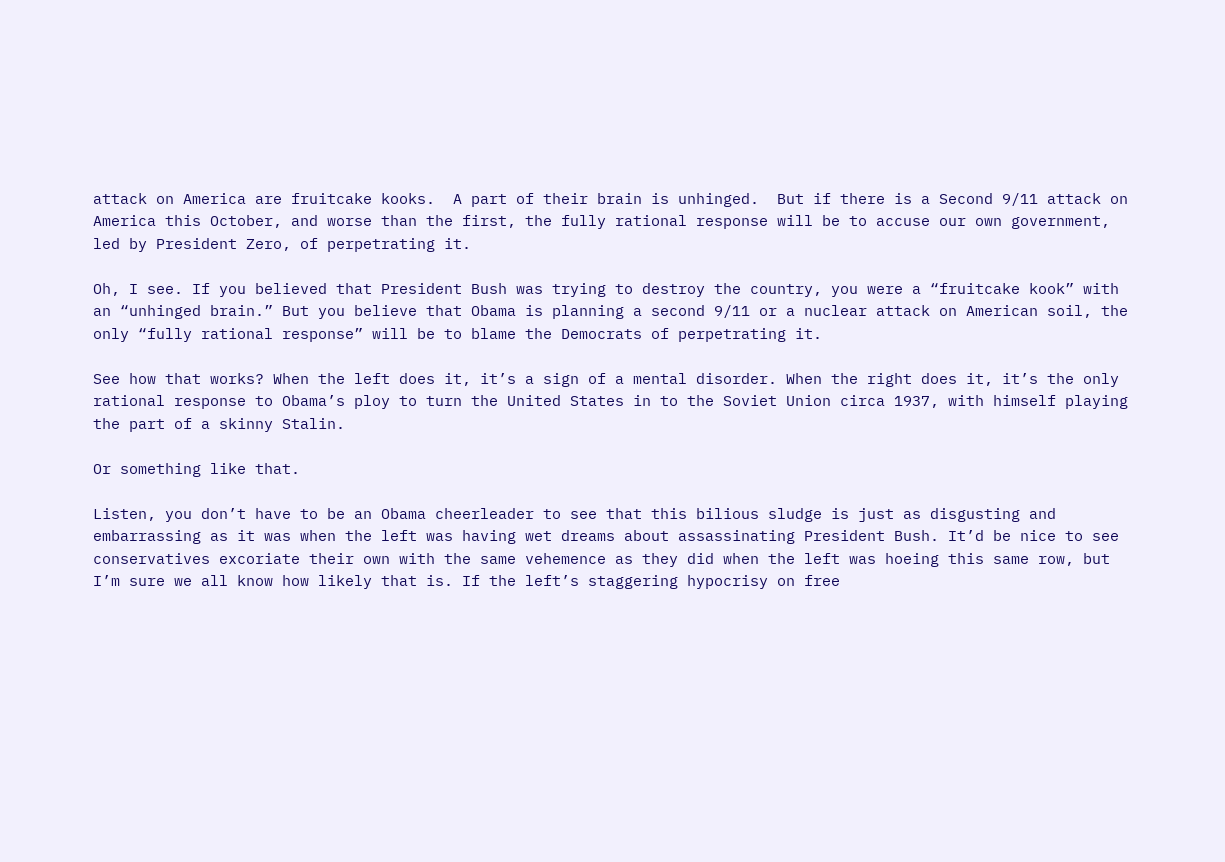attack on America are fruitcake kooks.  A part of their brain is unhinged.  But if there is a Second 9/11 attack on America this October, and worse than the first, the fully rational response will be to accuse our own government, led by President Zero, of perpetrating it.

Oh, I see. If you believed that President Bush was trying to destroy the country, you were a “fruitcake kook” with an “unhinged brain.” But you believe that Obama is planning a second 9/11 or a nuclear attack on American soil, the only “fully rational response” will be to blame the Democrats of perpetrating it.

See how that works? When the left does it, it’s a sign of a mental disorder. When the right does it, it’s the only rational response to Obama’s ploy to turn the United States in to the Soviet Union circa 1937, with himself playing the part of a skinny Stalin.

Or something like that.

Listen, you don’t have to be an Obama cheerleader to see that this bilious sludge is just as disgusting and embarrassing as it was when the left was having wet dreams about assassinating President Bush. It’d be nice to see conservatives excoriate their own with the same vehemence as they did when the left was hoeing this same row, but I’m sure we all know how likely that is. If the left’s staggering hypocrisy on free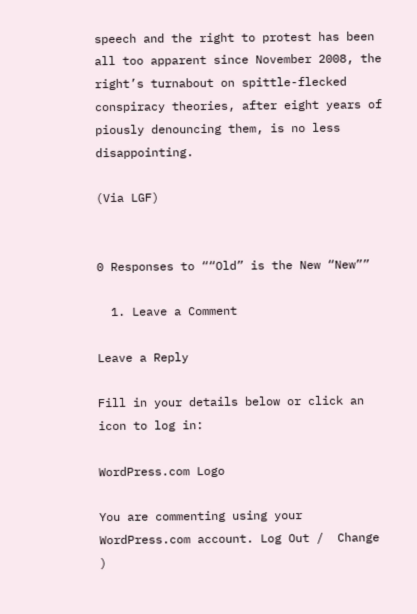speech and the right to protest has been all too apparent since November 2008, the right’s turnabout on spittle-flecked conspiracy theories, after eight years of piously denouncing them, is no less disappointing.

(Via LGF)


0 Responses to ““Old” is the New “New””

  1. Leave a Comment

Leave a Reply

Fill in your details below or click an icon to log in:

WordPress.com Logo

You are commenting using your WordPress.com account. Log Out /  Change )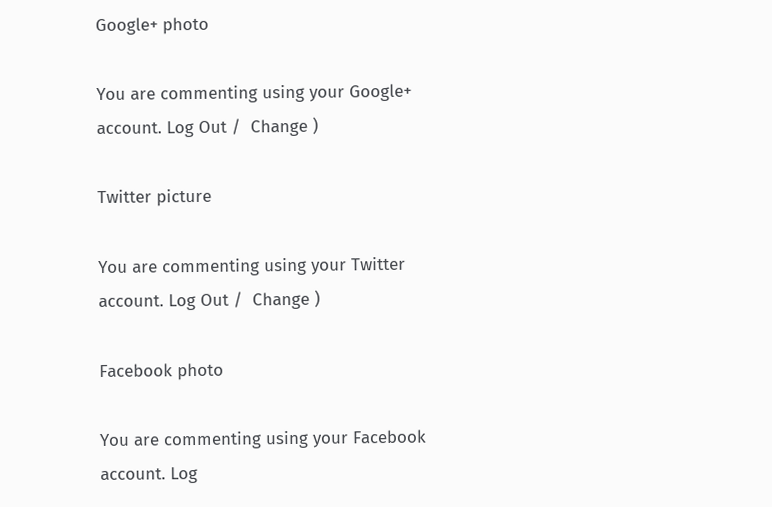Google+ photo

You are commenting using your Google+ account. Log Out /  Change )

Twitter picture

You are commenting using your Twitter account. Log Out /  Change )

Facebook photo

You are commenting using your Facebook account. Log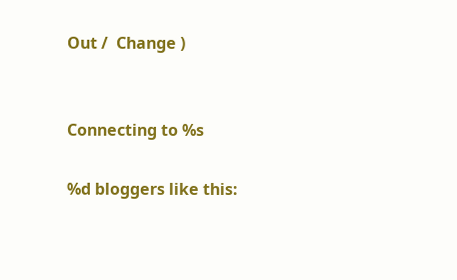Out /  Change )


Connecting to %s

%d bloggers like this: